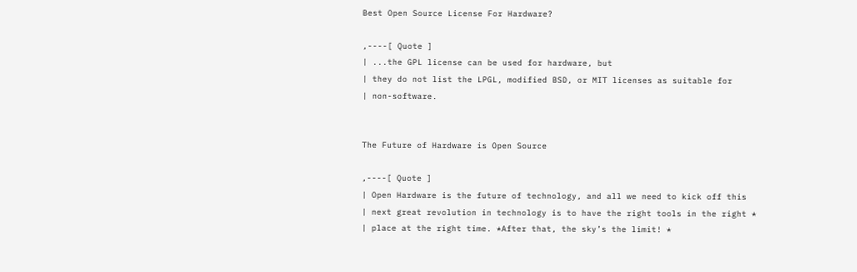Best Open Source License For Hardware?

,----[ Quote ]
| ...the GPL license can be used for hardware, but
| they do not list the LPGL, modified BSD, or MIT licenses as suitable for
| non-software.


The Future of Hardware is Open Source

,----[ Quote ]
| Open Hardware is the future of technology, and all we need to kick off this
| next great revolution in technology is to have the right tools in the right *
| place at the right time. *After that, the sky’s the limit! *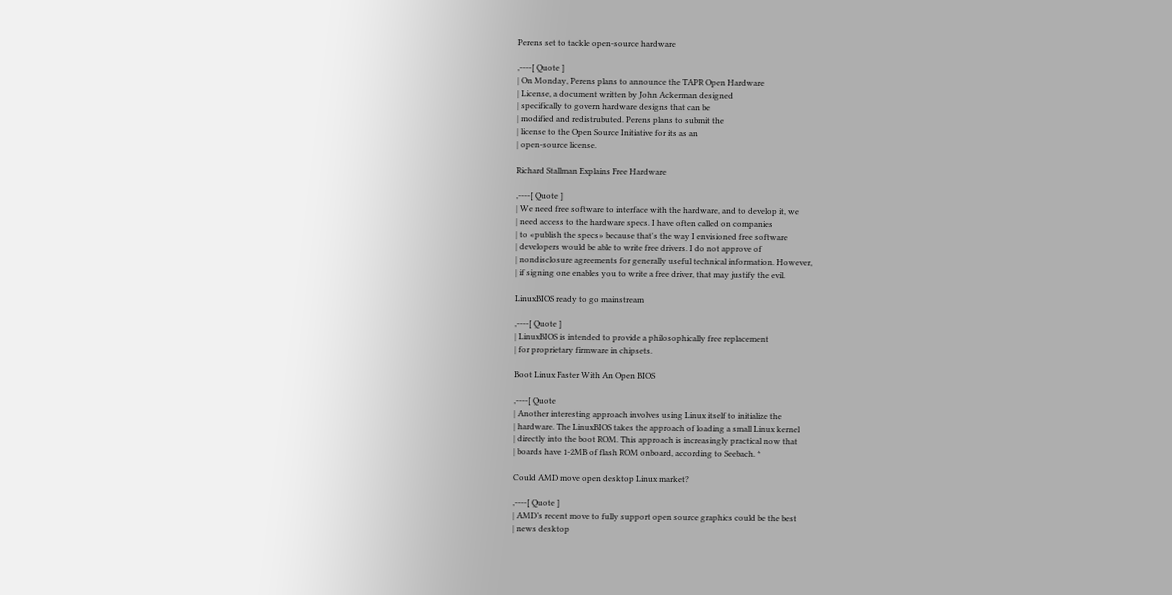Perens set to tackle open-source hardware

,----[ Quote ]
| On Monday, Perens plans to announce the TAPR Open Hardware
| License, a document written by John Ackerman designed
| specifically to govern hardware designs that can be
| modified and redistrubuted. Perens plans to submit the
| license to the Open Source Initiative for its as an
| open-source license.

Richard Stallman Explains Free Hardware

,----[ Quote ]
| We need free software to interface with the hardware, and to develop it, we
| need access to the hardware specs. I have often called on companies
| to «publish the specs» because that's the way I envisioned free software
| developers would be able to write free drivers. I do not approve of
| nondisclosure agreements for generally useful technical information. However,
| if signing one enables you to write a free driver, that may justify the evil.

LinuxBIOS ready to go mainstream

,----[ Quote ]
| LinuxBIOS is intended to provide a philosophically free replacement
| for proprietary firmware in chipsets.

Boot Linux Faster With An Open BIOS

,----[ Quote
| Another interesting approach involves using Linux itself to initialize the
| hardware. The LinuxBIOS takes the approach of loading a small Linux kernel
| directly into the boot ROM. This approach is increasingly practical now that
| boards have 1-2MB of flash ROM onboard, according to Seebach. *

Could AMD move open desktop Linux market?

,----[ Quote ]
| AMD’s recent move to fully support open source graphics could be the best
| news desktop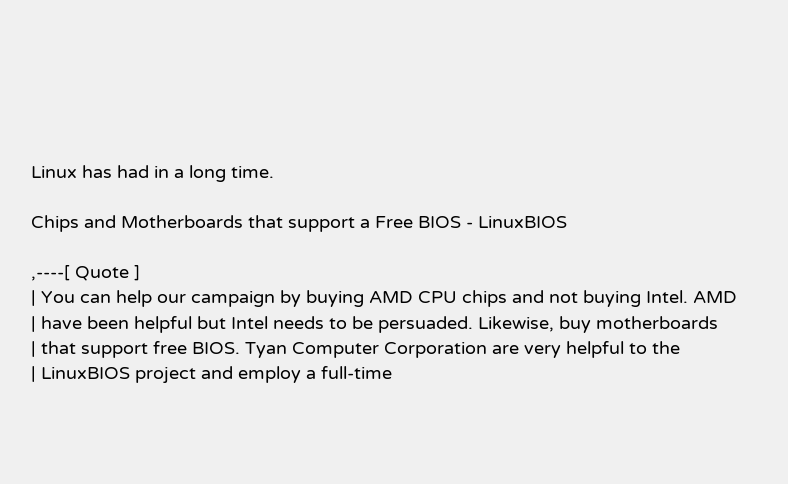Linux has had in a long time.

Chips and Motherboards that support a Free BIOS - LinuxBIOS

,----[ Quote ]
| You can help our campaign by buying AMD CPU chips and not buying Intel. AMD
| have been helpful but Intel needs to be persuaded. Likewise, buy motherboards
| that support free BIOS. Tyan Computer Corporation are very helpful to the
| LinuxBIOS project and employ a full-time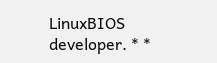LinuxBIOS developer. * *